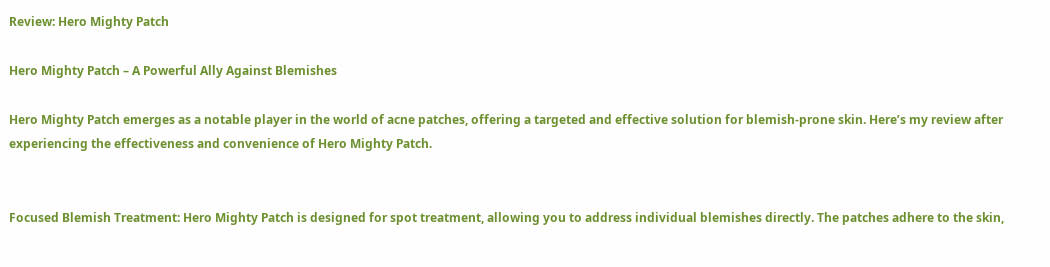Review: Hero Mighty Patch

Hero Mighty Patch – A Powerful Ally Against Blemishes

Hero Mighty Patch emerges as a notable player in the world of acne patches, offering a targeted and effective solution for blemish-prone skin. Here’s my review after experiencing the effectiveness and convenience of Hero Mighty Patch.


Focused Blemish Treatment: Hero Mighty Patch is designed for spot treatment, allowing you to address individual blemishes directly. The patches adhere to the skin,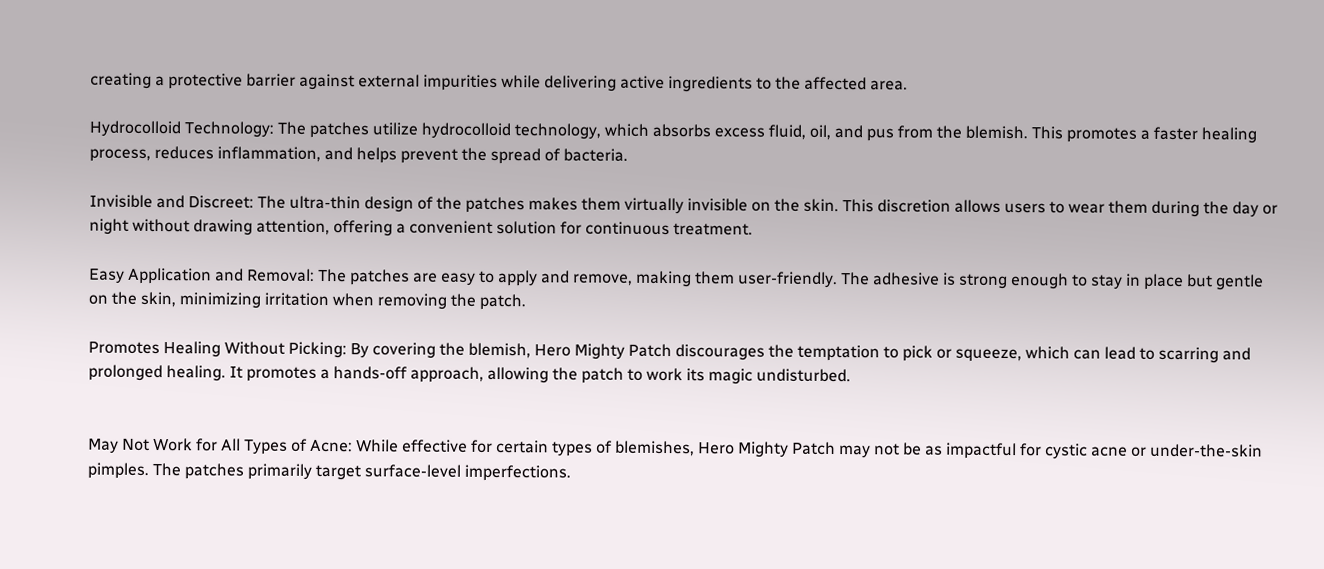creating a protective barrier against external impurities while delivering active ingredients to the affected area.

Hydrocolloid Technology: The patches utilize hydrocolloid technology, which absorbs excess fluid, oil, and pus from the blemish. This promotes a faster healing process, reduces inflammation, and helps prevent the spread of bacteria.

Invisible and Discreet: The ultra-thin design of the patches makes them virtually invisible on the skin. This discretion allows users to wear them during the day or night without drawing attention, offering a convenient solution for continuous treatment.

Easy Application and Removal: The patches are easy to apply and remove, making them user-friendly. The adhesive is strong enough to stay in place but gentle on the skin, minimizing irritation when removing the patch.

Promotes Healing Without Picking: By covering the blemish, Hero Mighty Patch discourages the temptation to pick or squeeze, which can lead to scarring and prolonged healing. It promotes a hands-off approach, allowing the patch to work its magic undisturbed.


May Not Work for All Types of Acne: While effective for certain types of blemishes, Hero Mighty Patch may not be as impactful for cystic acne or under-the-skin pimples. The patches primarily target surface-level imperfections.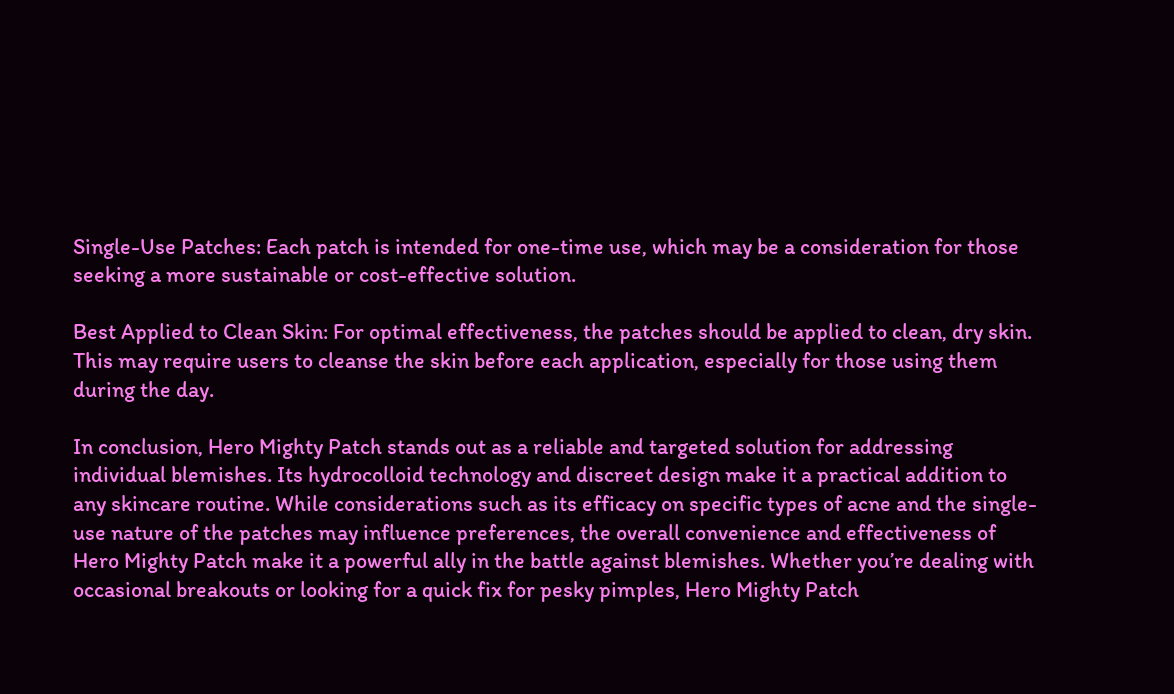Single-Use Patches: Each patch is intended for one-time use, which may be a consideration for those seeking a more sustainable or cost-effective solution.

Best Applied to Clean Skin: For optimal effectiveness, the patches should be applied to clean, dry skin. This may require users to cleanse the skin before each application, especially for those using them during the day.

In conclusion, Hero Mighty Patch stands out as a reliable and targeted solution for addressing individual blemishes. Its hydrocolloid technology and discreet design make it a practical addition to any skincare routine. While considerations such as its efficacy on specific types of acne and the single-use nature of the patches may influence preferences, the overall convenience and effectiveness of Hero Mighty Patch make it a powerful ally in the battle against blemishes. Whether you’re dealing with occasional breakouts or looking for a quick fix for pesky pimples, Hero Mighty Patch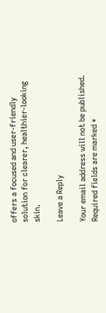offers a focused and user-friendly solution for clearer, healthier-looking skin.

Leave a Reply

Your email address will not be published. Required fields are marked *